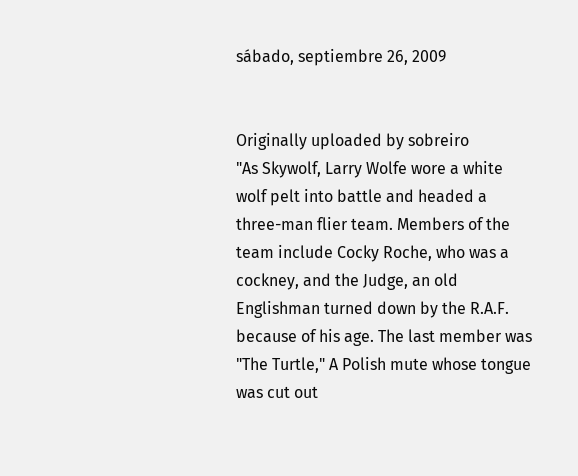sábado, septiembre 26, 2009


Originally uploaded by sobreiro
"As Skywolf, Larry Wolfe wore a white wolf pelt into battle and headed a three-man flier team. Members of the team include Cocky Roche, who was a cockney, and the Judge, an old Englishman turned down by the R.A.F. because of his age. The last member was "The Turtle," A Polish mute whose tongue was cut out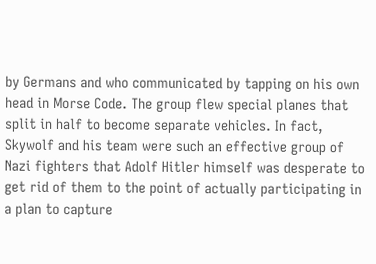by Germans and who communicated by tapping on his own head in Morse Code. The group flew special planes that split in half to become separate vehicles. In fact, Skywolf and his team were such an effective group of Nazi fighters that Adolf Hitler himself was desperate to get rid of them to the point of actually participating in a plan to capture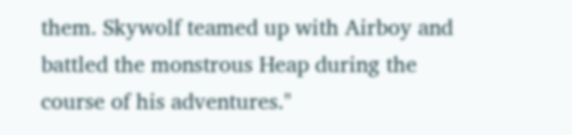them. Skywolf teamed up with Airboy and battled the monstrous Heap during the course of his adventures."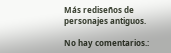Más rediseños de personajes antiguos.

No hay comentarios.: